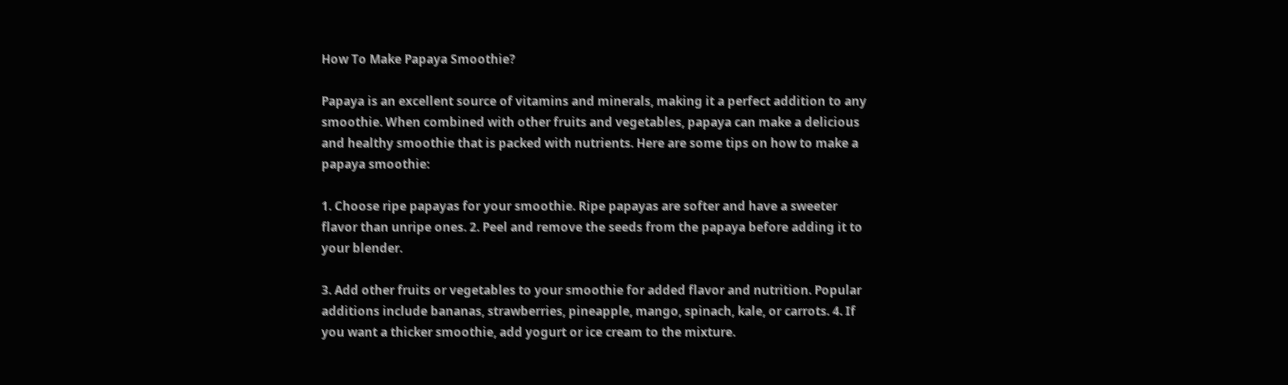How To Make Papaya Smoothie?

Papaya is an excellent source of vitamins and minerals, making it a perfect addition to any smoothie. When combined with other fruits and vegetables, papaya can make a delicious and healthy smoothie that is packed with nutrients. Here are some tips on how to make a papaya smoothie:

1. Choose ripe papayas for your smoothie. Ripe papayas are softer and have a sweeter flavor than unripe ones. 2. Peel and remove the seeds from the papaya before adding it to your blender.

3. Add other fruits or vegetables to your smoothie for added flavor and nutrition. Popular additions include bananas, strawberries, pineapple, mango, spinach, kale, or carrots. 4. If you want a thicker smoothie, add yogurt or ice cream to the mixture.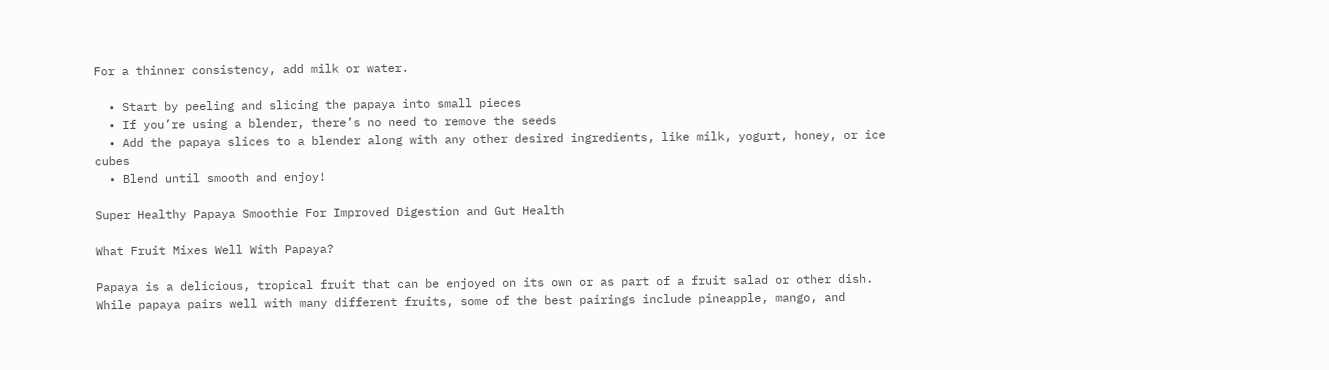For a thinner consistency, add milk or water.

  • Start by peeling and slicing the papaya into small pieces
  • If you’re using a blender, there’s no need to remove the seeds
  • Add the papaya slices to a blender along with any other desired ingredients, like milk, yogurt, honey, or ice cubes
  • Blend until smooth and enjoy!

Super Healthy Papaya Smoothie For Improved Digestion and Gut Health

What Fruit Mixes Well With Papaya?

Papaya is a delicious, tropical fruit that can be enjoyed on its own or as part of a fruit salad or other dish. While papaya pairs well with many different fruits, some of the best pairings include pineapple, mango, and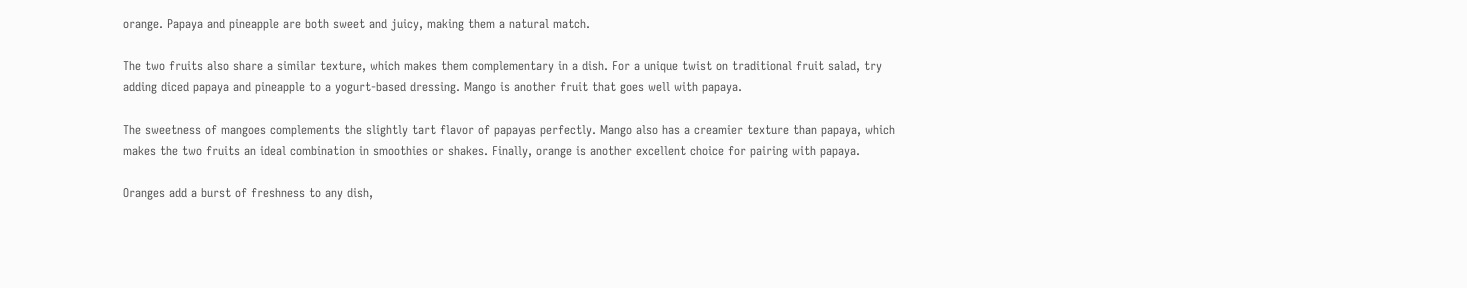orange. Papaya and pineapple are both sweet and juicy, making them a natural match.

The two fruits also share a similar texture, which makes them complementary in a dish. For a unique twist on traditional fruit salad, try adding diced papaya and pineapple to a yogurt-based dressing. Mango is another fruit that goes well with papaya.

The sweetness of mangoes complements the slightly tart flavor of papayas perfectly. Mango also has a creamier texture than papaya, which makes the two fruits an ideal combination in smoothies or shakes. Finally, orange is another excellent choice for pairing with papaya.

Oranges add a burst of freshness to any dish,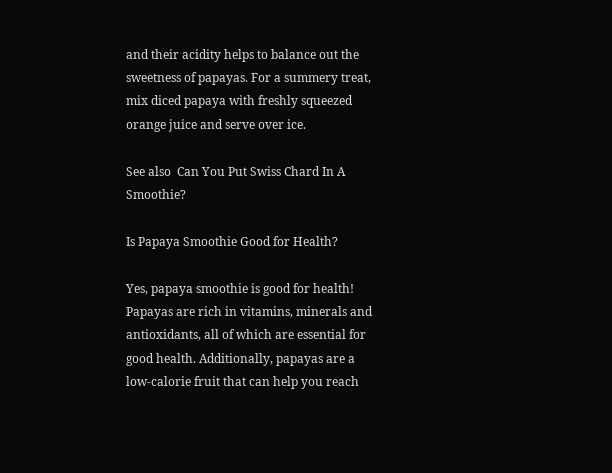and their acidity helps to balance out the sweetness of papayas. For a summery treat, mix diced papaya with freshly squeezed orange juice and serve over ice.

See also  Can You Put Swiss Chard In A Smoothie?

Is Papaya Smoothie Good for Health?

Yes, papaya smoothie is good for health! Papayas are rich in vitamins, minerals and antioxidants, all of which are essential for good health. Additionally, papayas are a low-calorie fruit that can help you reach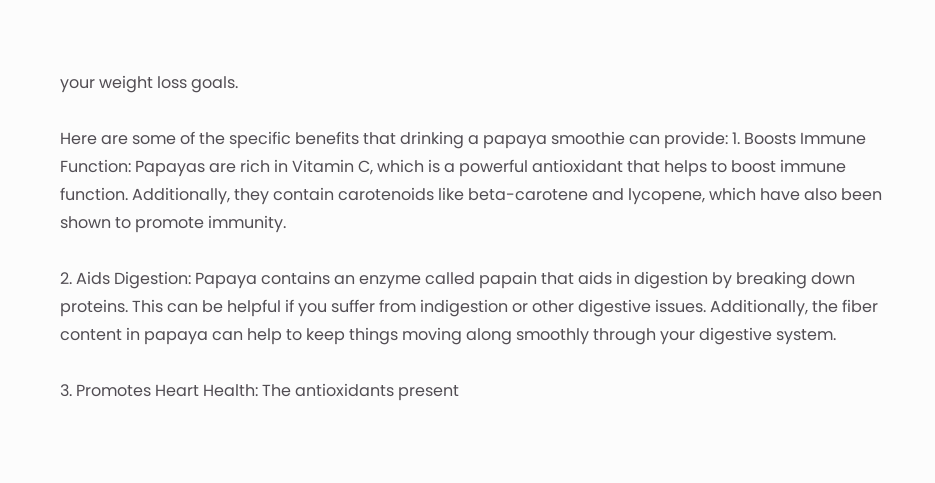your weight loss goals.

Here are some of the specific benefits that drinking a papaya smoothie can provide: 1. Boosts Immune Function: Papayas are rich in Vitamin C, which is a powerful antioxidant that helps to boost immune function. Additionally, they contain carotenoids like beta-carotene and lycopene, which have also been shown to promote immunity.

2. Aids Digestion: Papaya contains an enzyme called papain that aids in digestion by breaking down proteins. This can be helpful if you suffer from indigestion or other digestive issues. Additionally, the fiber content in papaya can help to keep things moving along smoothly through your digestive system.

3. Promotes Heart Health: The antioxidants present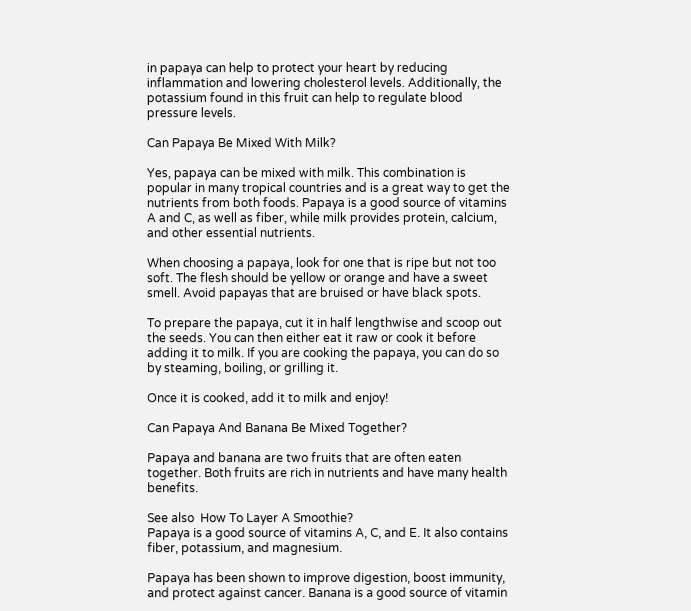in papaya can help to protect your heart by reducing inflammation and lowering cholesterol levels. Additionally, the potassium found in this fruit can help to regulate blood pressure levels.

Can Papaya Be Mixed With Milk?

Yes, papaya can be mixed with milk. This combination is popular in many tropical countries and is a great way to get the nutrients from both foods. Papaya is a good source of vitamins A and C, as well as fiber, while milk provides protein, calcium, and other essential nutrients.

When choosing a papaya, look for one that is ripe but not too soft. The flesh should be yellow or orange and have a sweet smell. Avoid papayas that are bruised or have black spots.

To prepare the papaya, cut it in half lengthwise and scoop out the seeds. You can then either eat it raw or cook it before adding it to milk. If you are cooking the papaya, you can do so by steaming, boiling, or grilling it.

Once it is cooked, add it to milk and enjoy!

Can Papaya And Banana Be Mixed Together?

Papaya and banana are two fruits that are often eaten together. Both fruits are rich in nutrients and have many health benefits.

See also  How To Layer A Smoothie?
Papaya is a good source of vitamins A, C, and E. It also contains fiber, potassium, and magnesium.

Papaya has been shown to improve digestion, boost immunity, and protect against cancer. Banana is a good source of vitamin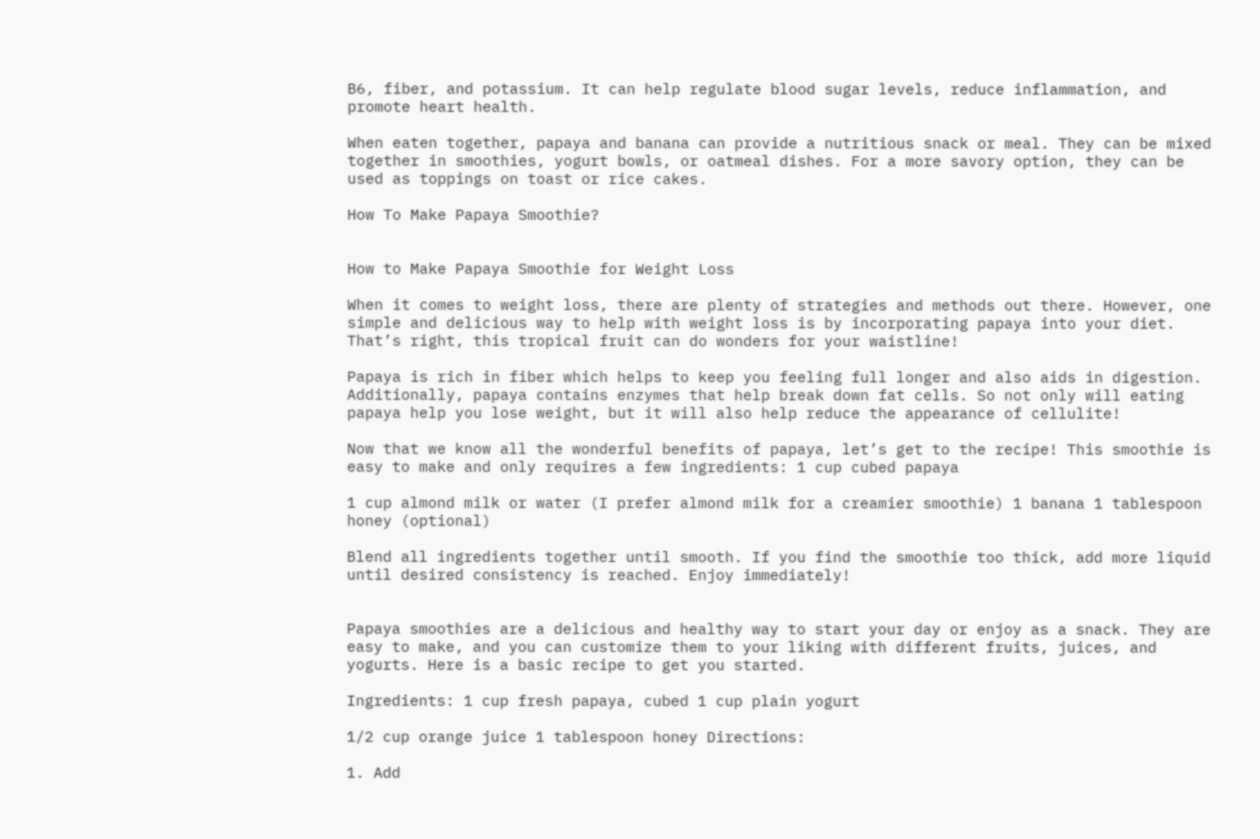B6, fiber, and potassium. It can help regulate blood sugar levels, reduce inflammation, and promote heart health.

When eaten together, papaya and banana can provide a nutritious snack or meal. They can be mixed together in smoothies, yogurt bowls, or oatmeal dishes. For a more savory option, they can be used as toppings on toast or rice cakes.

How To Make Papaya Smoothie?


How to Make Papaya Smoothie for Weight Loss

When it comes to weight loss, there are plenty of strategies and methods out there. However, one simple and delicious way to help with weight loss is by incorporating papaya into your diet. That’s right, this tropical fruit can do wonders for your waistline!

Papaya is rich in fiber which helps to keep you feeling full longer and also aids in digestion. Additionally, papaya contains enzymes that help break down fat cells. So not only will eating papaya help you lose weight, but it will also help reduce the appearance of cellulite!

Now that we know all the wonderful benefits of papaya, let’s get to the recipe! This smoothie is easy to make and only requires a few ingredients: 1 cup cubed papaya

1 cup almond milk or water (I prefer almond milk for a creamier smoothie) 1 banana 1 tablespoon honey (optional)

Blend all ingredients together until smooth. If you find the smoothie too thick, add more liquid until desired consistency is reached. Enjoy immediately!


Papaya smoothies are a delicious and healthy way to start your day or enjoy as a snack. They are easy to make, and you can customize them to your liking with different fruits, juices, and yogurts. Here is a basic recipe to get you started.

Ingredients: 1 cup fresh papaya, cubed 1 cup plain yogurt

1/2 cup orange juice 1 tablespoon honey Directions:

1. Add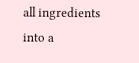all ingredients into a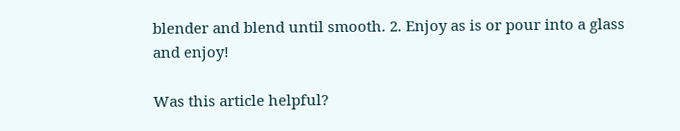blender and blend until smooth. 2. Enjoy as is or pour into a glass and enjoy!

Was this article helpful?